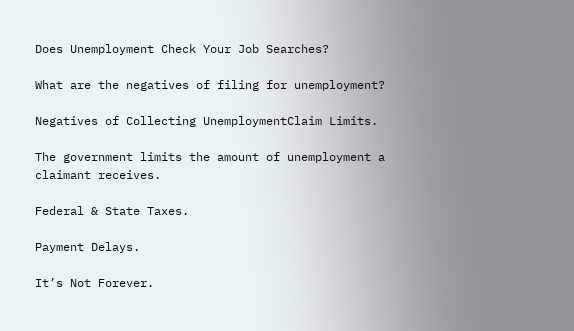Does Unemployment Check Your Job Searches?

What are the negatives of filing for unemployment?

Negatives of Collecting UnemploymentClaim Limits.

The government limits the amount of unemployment a claimant receives.

Federal & State Taxes.

Payment Delays.

It’s Not Forever.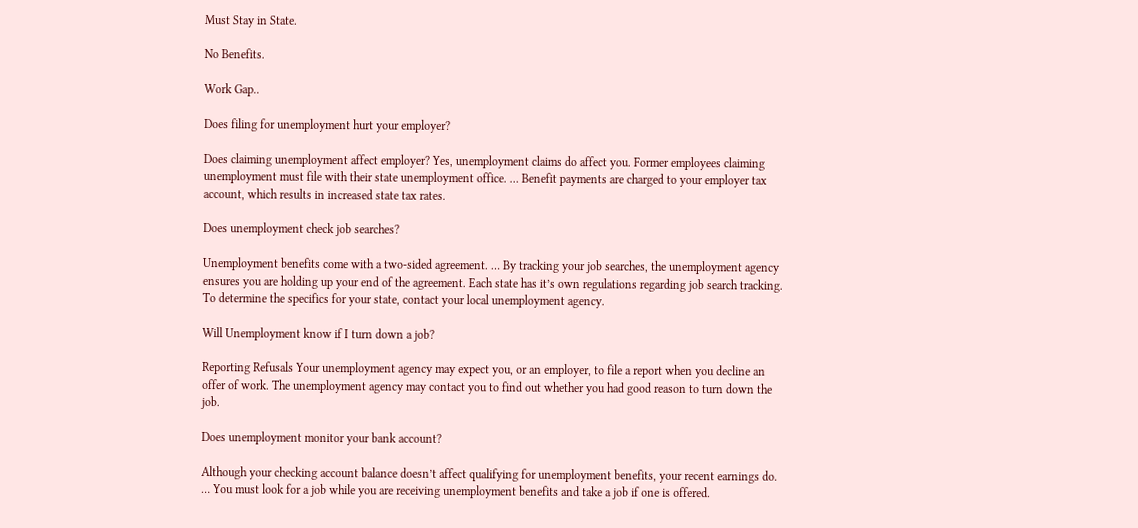Must Stay in State.

No Benefits.

Work Gap..

Does filing for unemployment hurt your employer?

Does claiming unemployment affect employer? Yes, unemployment claims do affect you. Former employees claiming unemployment must file with their state unemployment office. … Benefit payments are charged to your employer tax account, which results in increased state tax rates.

Does unemployment check job searches?

Unemployment benefits come with a two-sided agreement. … By tracking your job searches, the unemployment agency ensures you are holding up your end of the agreement. Each state has it’s own regulations regarding job search tracking. To determine the specifics for your state, contact your local unemployment agency.

Will Unemployment know if I turn down a job?

Reporting Refusals Your unemployment agency may expect you, or an employer, to file a report when you decline an offer of work. The unemployment agency may contact you to find out whether you had good reason to turn down the job.

Does unemployment monitor your bank account?

Although your checking account balance doesn’t affect qualifying for unemployment benefits, your recent earnings do. … You must look for a job while you are receiving unemployment benefits and take a job if one is offered.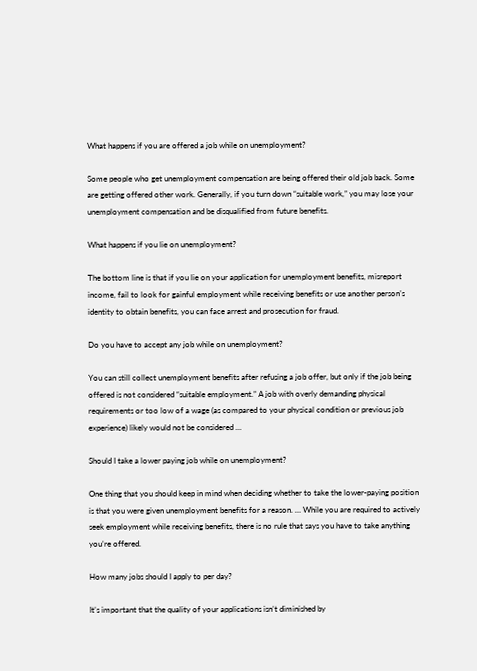What happens if you are offered a job while on unemployment?

Some people who get unemployment compensation are being offered their old job back. Some are getting offered other work. Generally, if you turn down “suitable work,” you may lose your unemployment compensation and be disqualified from future benefits.

What happens if you lie on unemployment?

The bottom line is that if you lie on your application for unemployment benefits, misreport income, fail to look for gainful employment while receiving benefits or use another person’s identity to obtain benefits, you can face arrest and prosecution for fraud.

Do you have to accept any job while on unemployment?

You can still collect unemployment benefits after refusing a job offer, but only if the job being offered is not considered “suitable employment.” A job with overly demanding physical requirements or too low of a wage (as compared to your physical condition or previous job experience) likely would not be considered …

Should I take a lower paying job while on unemployment?

One thing that you should keep in mind when deciding whether to take the lower-paying position is that you were given unemployment benefits for a reason. … While you are required to actively seek employment while receiving benefits, there is no rule that says you have to take anything you’re offered.

How many jobs should I apply to per day?

It’s important that the quality of your applications isn’t diminished by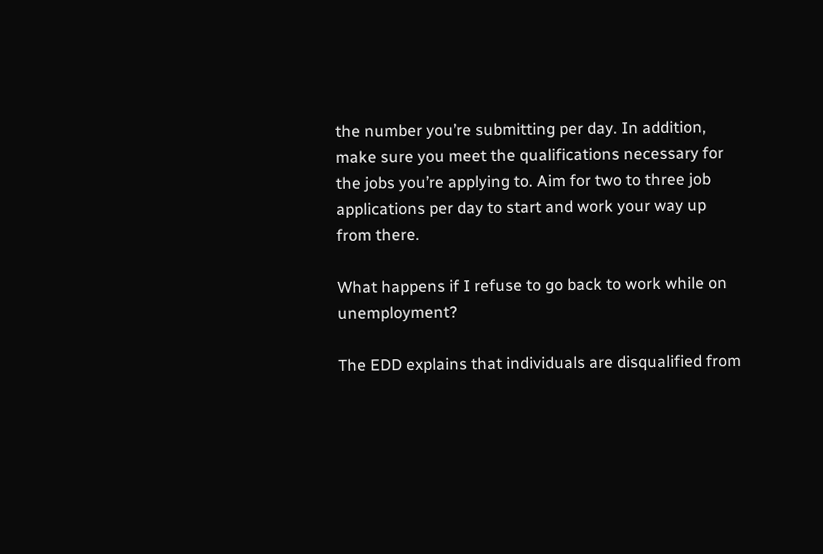the number you’re submitting per day. In addition, make sure you meet the qualifications necessary for the jobs you’re applying to. Aim for two to three job applications per day to start and work your way up from there.

What happens if I refuse to go back to work while on unemployment?

The EDD explains that individuals are disqualified from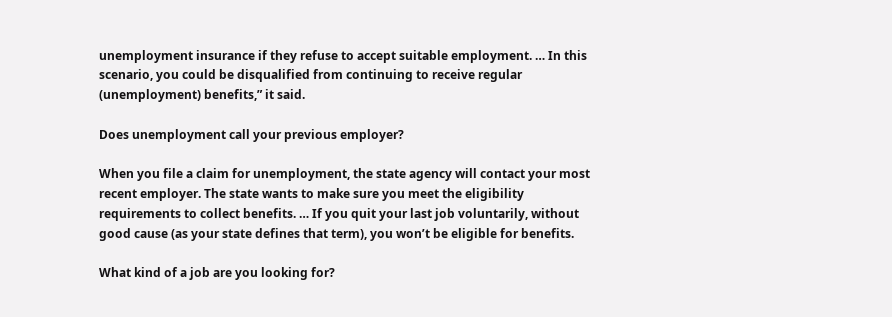unemployment insurance if they refuse to accept suitable employment. … In this scenario, you could be disqualified from continuing to receive regular (unemployment) benefits,” it said.

Does unemployment call your previous employer?

When you file a claim for unemployment, the state agency will contact your most recent employer. The state wants to make sure you meet the eligibility requirements to collect benefits. … If you quit your last job voluntarily, without good cause (as your state defines that term), you won’t be eligible for benefits.

What kind of a job are you looking for?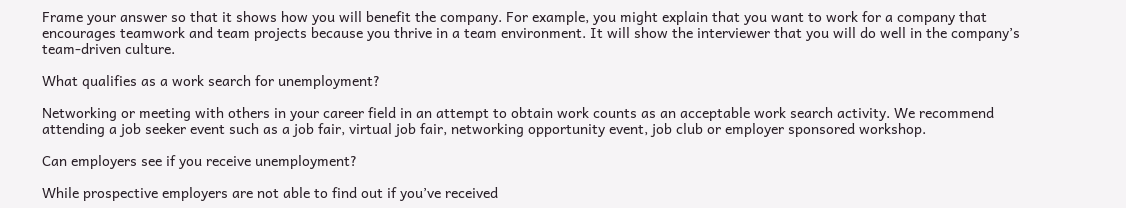Frame your answer so that it shows how you will benefit the company. For example, you might explain that you want to work for a company that encourages teamwork and team projects because you thrive in a team environment. It will show the interviewer that you will do well in the company’s team-driven culture.

What qualifies as a work search for unemployment?

Networking or meeting with others in your career field in an attempt to obtain work counts as an acceptable work search activity. We recommend attending a job seeker event such as a job fair, virtual job fair, networking opportunity event, job club or employer sponsored workshop.

Can employers see if you receive unemployment?

While prospective employers are not able to find out if you’ve received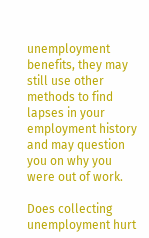unemployment benefits, they may still use other methods to find lapses in your employment history and may question you on why you were out of work.

Does collecting unemployment hurt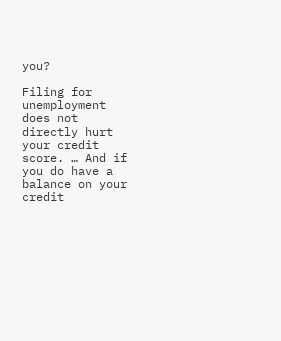you?

Filing for unemployment does not directly hurt your credit score. … And if you do have a balance on your credit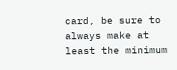card, be sure to always make at least the minimum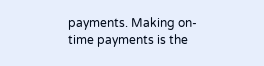payments. Making on-time payments is the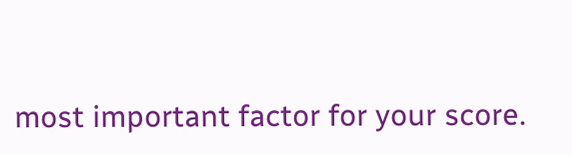most important factor for your score.